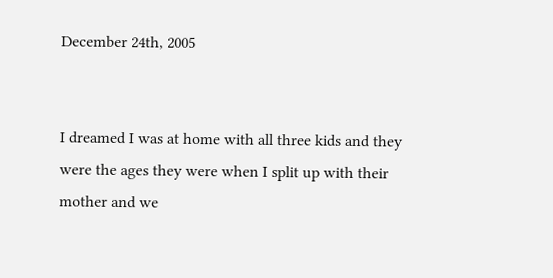December 24th, 2005


I dreamed I was at home with all three kids and they were the ages they were when I split up with their mother and we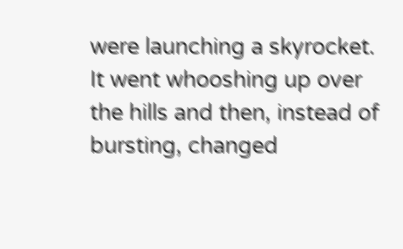were launching a skyrocket. It went whooshing up over the hills and then, instead of bursting, changed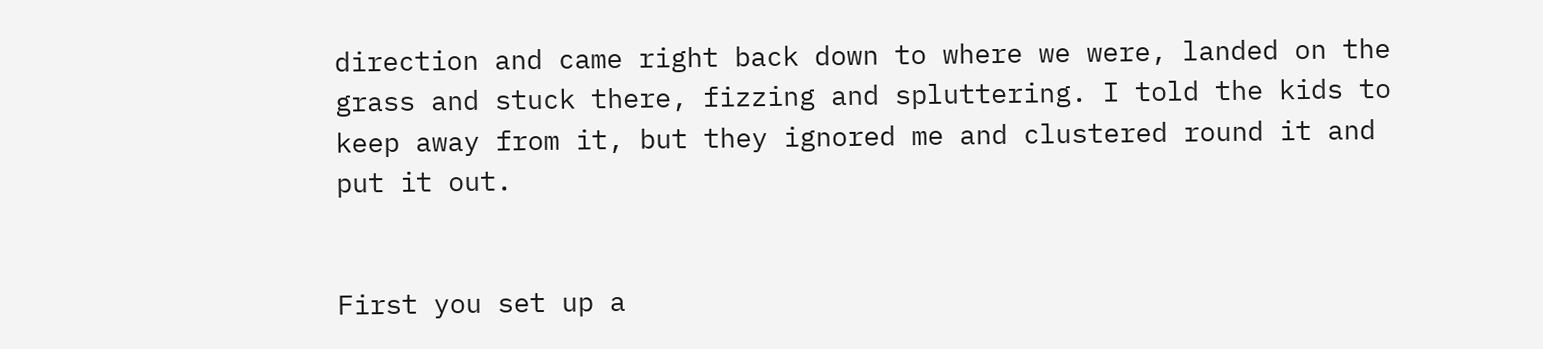direction and came right back down to where we were, landed on the grass and stuck there, fizzing and spluttering. I told the kids to keep away from it, but they ignored me and clustered round it and put it out.


First you set up a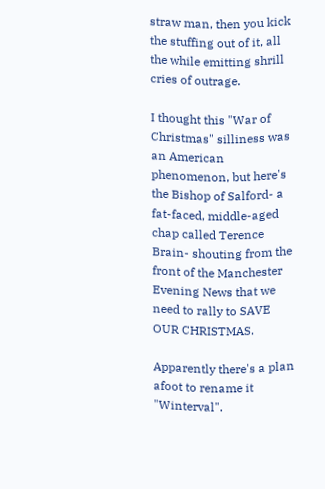straw man, then you kick the stuffing out of it, all the while emitting shrill cries of outrage.

I thought this "War of Christmas" silliness was an American phenomenon, but here's the Bishop of Salford- a fat-faced, middle-aged chap called Terence Brain- shouting from the front of the Manchester Evening News that we need to rally to SAVE OUR CHRISTMAS.

Apparently there's a plan afoot to rename it "Winterval".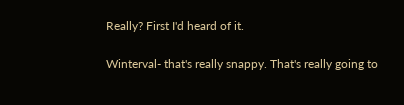Really? First I'd heard of it.

Winterval- that's really snappy. That's really going to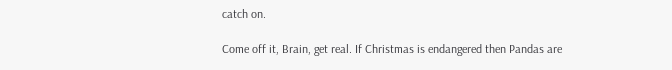catch on.

Come off it, Brain, get real. If Christmas is endangered then Pandas are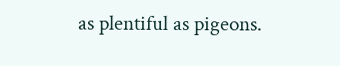as plentiful as pigeons.